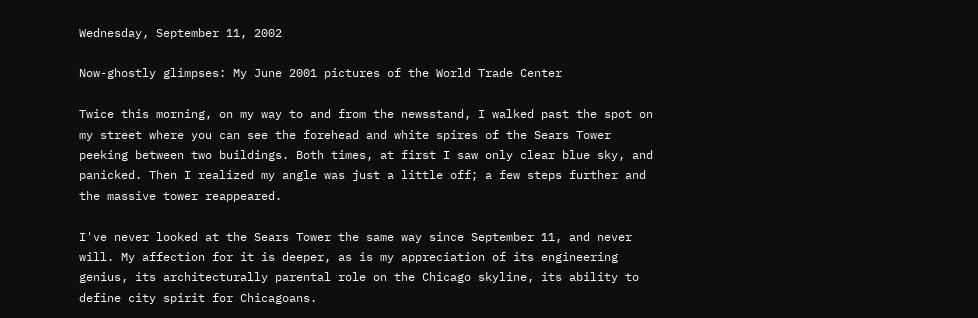Wednesday, September 11, 2002

Now-ghostly glimpses: My June 2001 pictures of the World Trade Center

Twice this morning, on my way to and from the newsstand, I walked past the spot on my street where you can see the forehead and white spires of the Sears Tower peeking between two buildings. Both times, at first I saw only clear blue sky, and panicked. Then I realized my angle was just a little off; a few steps further and the massive tower reappeared.

I've never looked at the Sears Tower the same way since September 11, and never will. My affection for it is deeper, as is my appreciation of its engineering genius, its architecturally parental role on the Chicago skyline, its ability to define city spirit for Chicagoans.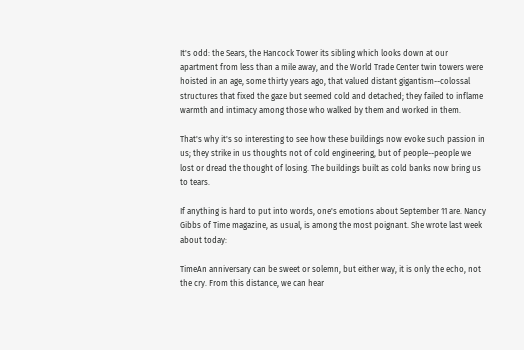It's odd: the Sears, the Hancock Tower its sibling which looks down at our apartment from less than a mile away, and the World Trade Center twin towers were hoisted in an age, some thirty years ago, that valued distant gigantism--colossal structures that fixed the gaze but seemed cold and detached; they failed to inflame warmth and intimacy among those who walked by them and worked in them.

That's why it's so interesting to see how these buildings now evoke such passion in us; they strike in us thoughts not of cold engineering, but of people--people we lost or dread the thought of losing. The buildings built as cold banks now bring us to tears.

If anything is hard to put into words, one's emotions about September 11 are. Nancy Gibbs of Time magazine, as usual, is among the most poignant. She wrote last week about today:

TimeAn anniversary can be sweet or solemn, but either way, it is only the echo, not the cry. From this distance, we can hear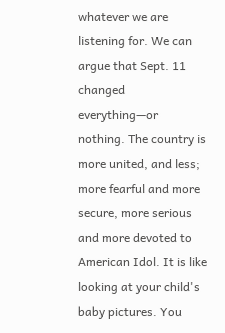whatever we are listening for. We can argue that Sept. 11 changed everything—or nothing. The country is more united, and less; more fearful and more secure, more serious and more devoted to American Idol. It is like looking at your child's baby pictures. You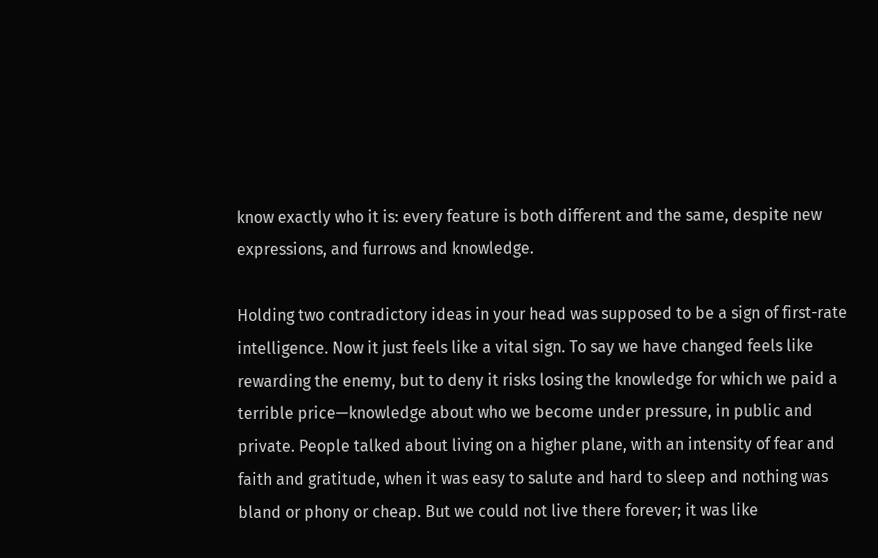know exactly who it is: every feature is both different and the same, despite new expressions, and furrows and knowledge.

Holding two contradictory ideas in your head was supposed to be a sign of first-rate intelligence. Now it just feels like a vital sign. To say we have changed feels like rewarding the enemy, but to deny it risks losing the knowledge for which we paid a terrible price—knowledge about who we become under pressure, in public and private. People talked about living on a higher plane, with an intensity of fear and faith and gratitude, when it was easy to salute and hard to sleep and nothing was bland or phony or cheap. But we could not live there forever; it was like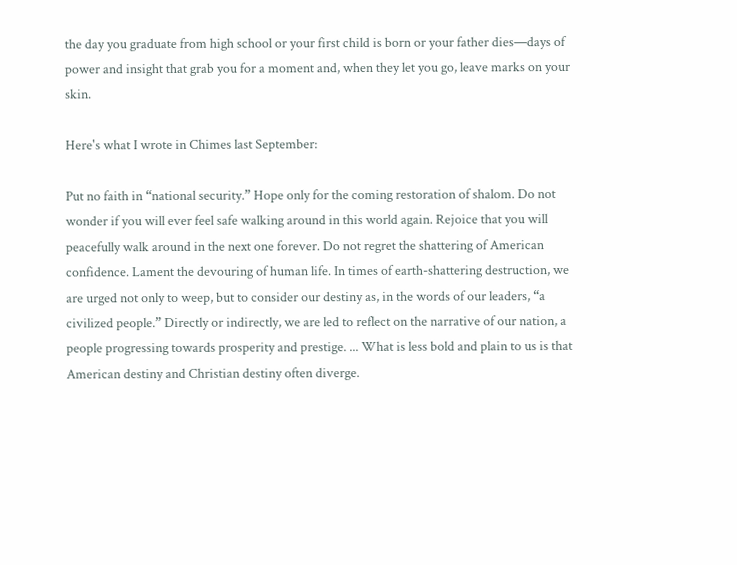the day you graduate from high school or your first child is born or your father dies—days of power and insight that grab you for a moment and, when they let you go, leave marks on your skin.

Here's what I wrote in Chimes last September:

Put no faith in “national security.” Hope only for the coming restoration of shalom. Do not wonder if you will ever feel safe walking around in this world again. Rejoice that you will peacefully walk around in the next one forever. Do not regret the shattering of American confidence. Lament the devouring of human life. In times of earth-shattering destruction, we are urged not only to weep, but to consider our destiny as, in the words of our leaders, “a civilized people.” Directly or indirectly, we are led to reflect on the narrative of our nation, a people progressing towards prosperity and prestige. ... What is less bold and plain to us is that American destiny and Christian destiny often diverge.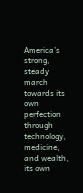America’s strong, steady march towards its own perfection through technology, medicine, and wealth, its own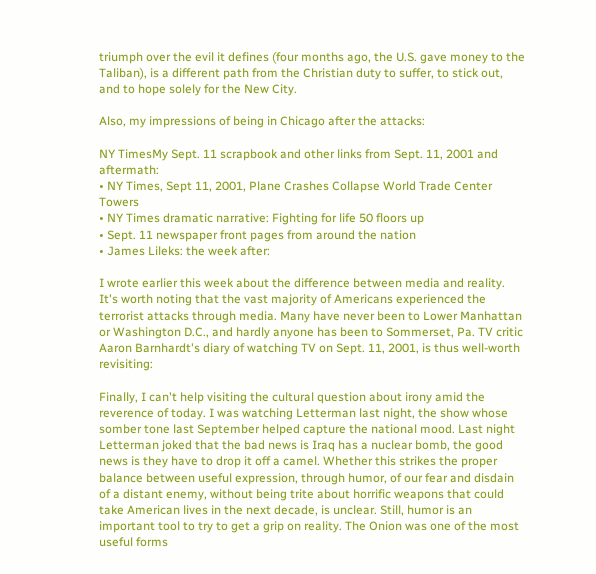triumph over the evil it defines (four months ago, the U.S. gave money to the Taliban), is a different path from the Christian duty to suffer, to stick out, and to hope solely for the New City.

Also, my impressions of being in Chicago after the attacks:

NY TimesMy Sept. 11 scrapbook and other links from Sept. 11, 2001 and aftermath:
• NY Times, Sept 11, 2001, Plane Crashes Collapse World Trade Center Towers
• NY Times dramatic narrative: Fighting for life 50 floors up
• Sept. 11 newspaper front pages from around the nation
• James Lileks: the week after:

I wrote earlier this week about the difference between media and reality. It's worth noting that the vast majority of Americans experienced the terrorist attacks through media. Many have never been to Lower Manhattan or Washington D.C., and hardly anyone has been to Sommerset, Pa. TV critic Aaron Barnhardt's diary of watching TV on Sept. 11, 2001, is thus well-worth revisiting:

Finally, I can't help visiting the cultural question about irony amid the reverence of today. I was watching Letterman last night, the show whose somber tone last September helped capture the national mood. Last night Letterman joked that the bad news is Iraq has a nuclear bomb, the good news is they have to drop it off a camel. Whether this strikes the proper balance between useful expression, through humor, of our fear and disdain of a distant enemy, without being trite about horrific weapons that could take American lives in the next decade, is unclear. Still, humor is an important tool to try to get a grip on reality. The Onion was one of the most useful forms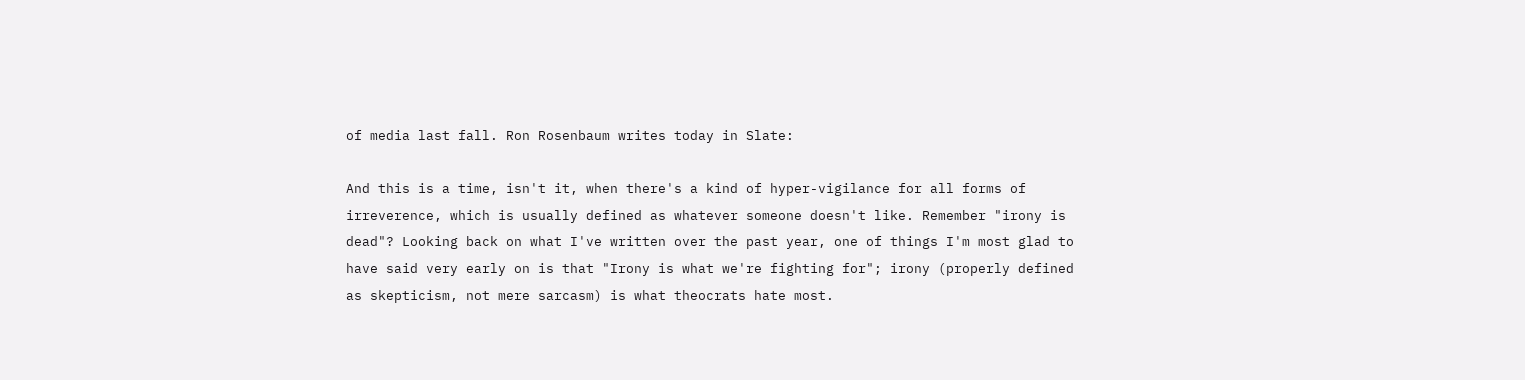of media last fall. Ron Rosenbaum writes today in Slate:

And this is a time, isn't it, when there's a kind of hyper-vigilance for all forms of irreverence, which is usually defined as whatever someone doesn't like. Remember "irony is dead"? Looking back on what I've written over the past year, one of things I'm most glad to have said very early on is that "Irony is what we're fighting for"; irony (properly defined as skepticism, not mere sarcasm) is what theocrats hate most.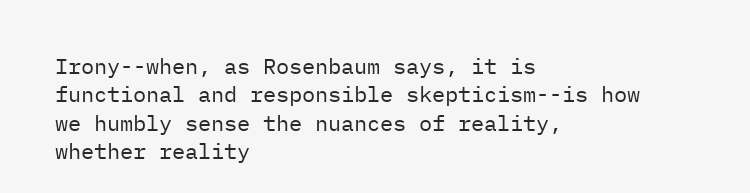Irony--when, as Rosenbaum says, it is functional and responsible skepticism--is how we humbly sense the nuances of reality, whether reality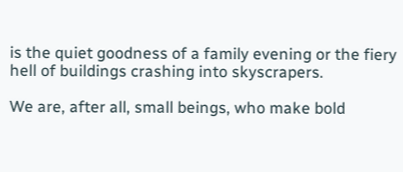is the quiet goodness of a family evening or the fiery hell of buildings crashing into skyscrapers.

We are, after all, small beings, who make bold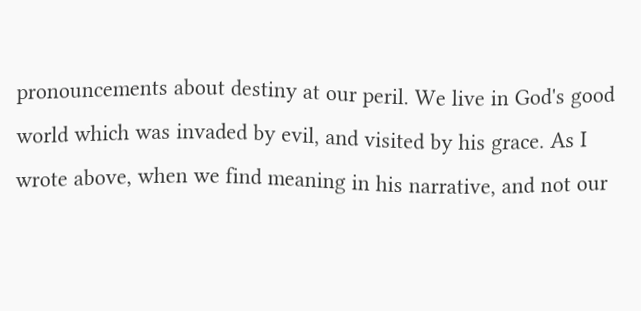pronouncements about destiny at our peril. We live in God's good world which was invaded by evil, and visited by his grace. As I wrote above, when we find meaning in his narrative, and not our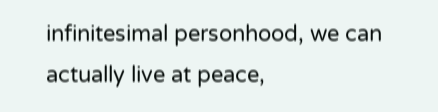infinitesimal personhood, we can actually live at peace,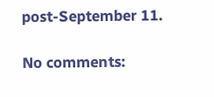post-September 11.

No comments: